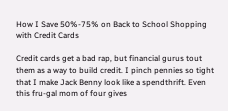How I Save 50%-75% on Back to School Shopping with Credit Cards

Credit cards get a bad rap, but financial gurus tout them as a way to build credit. I pinch pennies so tight that I make Jack Benny look like a spendthrift. Even this fru-gal mom of four gives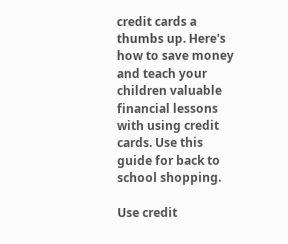credit cards a thumbs up. Here's how to save money and teach your children valuable financial lessons with using credit cards. Use this guide for back to school shopping.

Use credit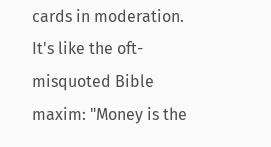cards in moderation. It's like the oft-misquoted Bible maxim: "Money is the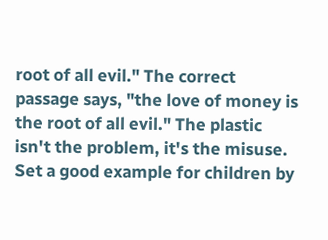root of all evil." The correct passage says, "the love of money is the root of all evil." The plastic isn't the problem, it's the misuse. Set a good example for children by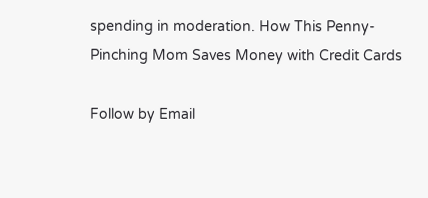spending in moderation. How This Penny-Pinching Mom Saves Money with Credit Cards

Follow by Email